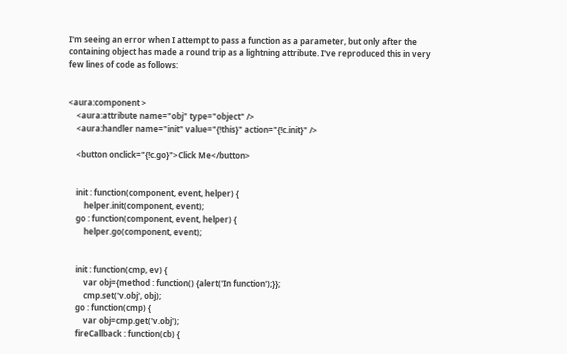I'm seeing an error when I attempt to pass a function as a parameter, but only after the containing object has made a round trip as a lightning attribute. I've reproduced this in very few lines of code as follows:


<aura:component >
    <aura:attribute name="obj" type="object" />
    <aura:handler name="init" value="{!this}" action="{!c.init}" />

    <button onclick="{!c.go}">Click Me</button>


    init : function(component, event, helper) {
        helper.init(component, event);
    go : function(component, event, helper) {
        helper.go(component, event);


    init : function(cmp, ev) {
        var obj={method : function() {alert('In function');}};
        cmp.set('v.obj', obj);
    go : function(cmp) {
        var obj=cmp.get('v.obj');
    fireCallback : function(cb) {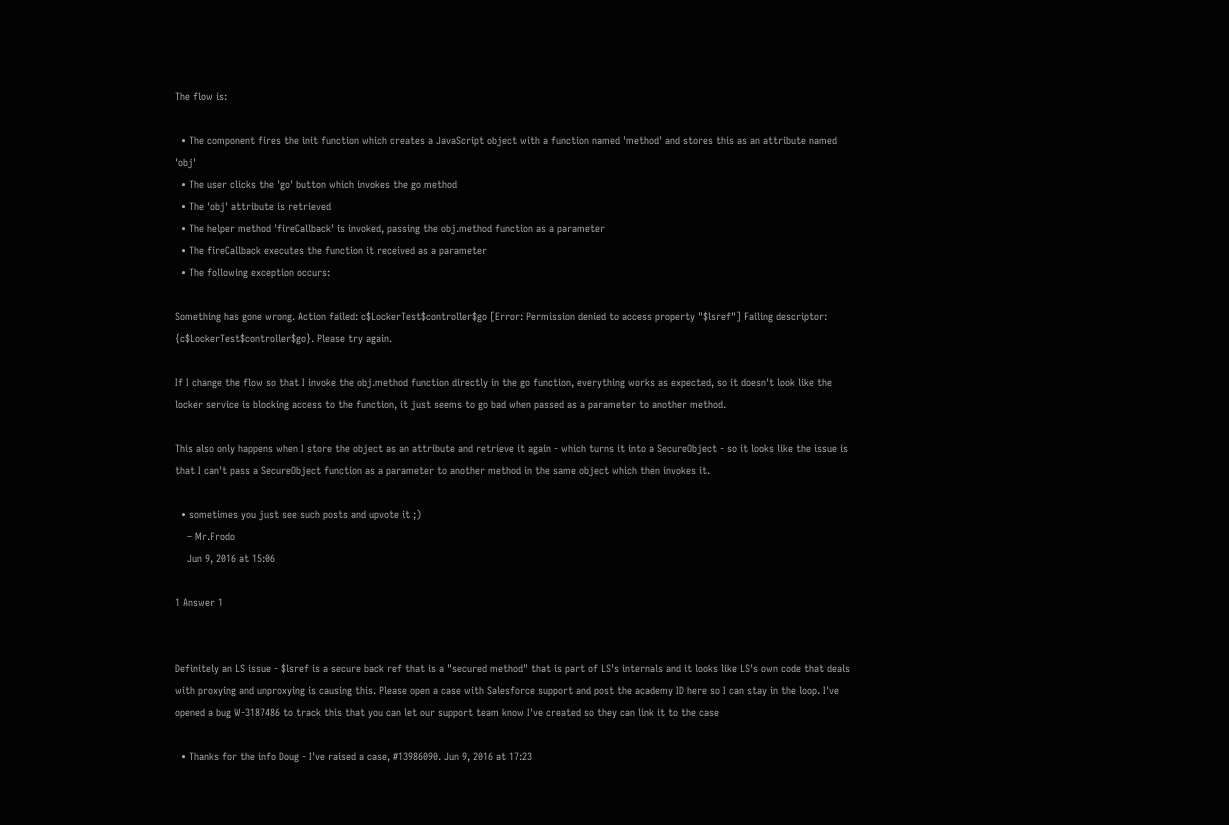The flow is:

  • The component fires the init function which creates a JavaScript object with a function named 'method' and stores this as an attribute named 'obj'
  • The user clicks the 'go' button which invokes the go method
  • The 'obj' attribute is retrieved
  • The helper method 'fireCallback' is invoked, passing the obj.method function as a parameter
  • The fireCallback executes the function it received as a parameter
  • The following exception occurs:

Something has gone wrong. Action failed: c$LockerTest$controller$go [Error: Permission denied to access property "$lsref"] Failing descriptor: {c$LockerTest$controller$go}. Please try again.

If I change the flow so that I invoke the obj.method function directly in the go function, everything works as expected, so it doesn't look like the locker service is blocking access to the function, it just seems to go bad when passed as a parameter to another method.

This also only happens when I store the object as an attribute and retrieve it again - which turns it into a SecureObject - so it looks like the issue is that I can't pass a SecureObject function as a parameter to another method in the same object which then invokes it.

  • sometimes you just see such posts and upvote it ;)
    – Mr.Frodo
    Jun 9, 2016 at 15:06

1 Answer 1


Definitely an LS issue - $lsref is a secure back ref that is a "secured method" that is part of LS's internals and it looks like LS's own code that deals with proxying and unproxying is causing this. Please open a case with Salesforce support and post the academy ID here so I can stay in the loop. I've opened a bug W-3187486 to track this that you can let our support team know I've created so they can link it to the case

  • Thanks for the info Doug - I've raised a case, #13986090. Jun 9, 2016 at 17:23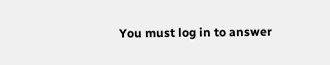You must log in to answer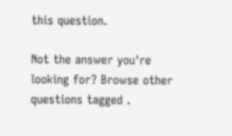this question.

Not the answer you're looking for? Browse other questions tagged .